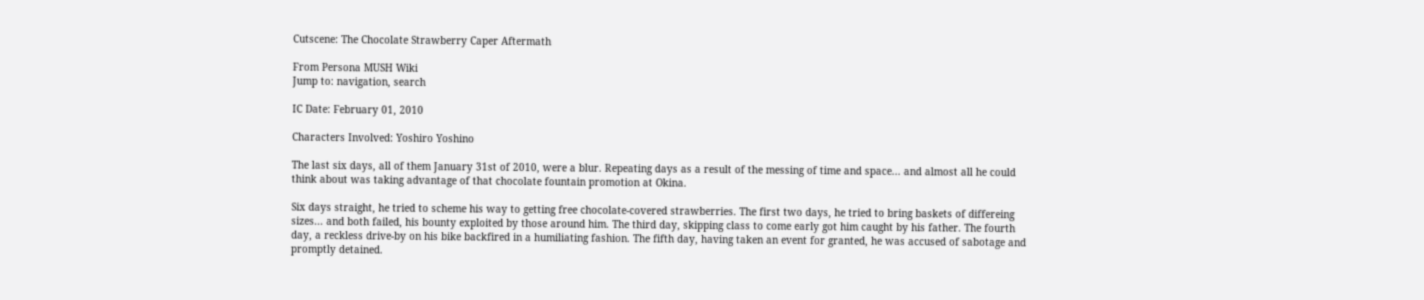Cutscene: The Chocolate Strawberry Caper Aftermath

From Persona MUSH Wiki
Jump to: navigation, search

IC Date: February 01, 2010

Characters Involved: Yoshiro Yoshino

The last six days, all of them January 31st of 2010, were a blur. Repeating days as a result of the messing of time and space... and almost all he could think about was taking advantage of that chocolate fountain promotion at Okina.

Six days straight, he tried to scheme his way to getting free chocolate-covered strawberries. The first two days, he tried to bring baskets of differeing sizes... and both failed, his bounty exploited by those around him. The third day, skipping class to come early got him caught by his father. The fourth day, a reckless drive-by on his bike backfired in a humiliating fashion. The fifth day, having taken an event for granted, he was accused of sabotage and promptly detained.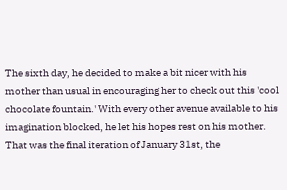The sixth day, he decided to make a bit nicer with his mother than usual in encouraging her to check out this 'cool chocolate fountain.' With every other avenue available to his imagination blocked, he let his hopes rest on his mother. That was the final iteration of January 31st, the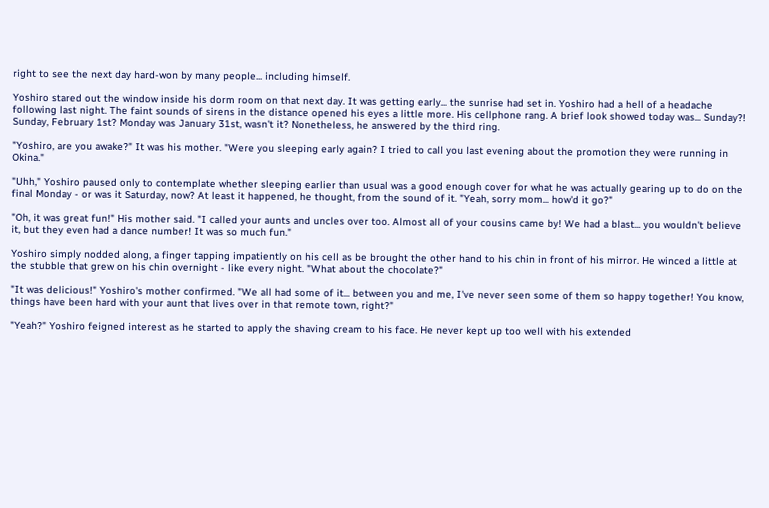right to see the next day hard-won by many people... including himself.

Yoshiro stared out the window inside his dorm room on that next day. It was getting early... the sunrise had set in. Yoshiro had a hell of a headache following last night. The faint sounds of sirens in the distance opened his eyes a little more. His cellphone rang. A brief look showed today was... Sunday?! Sunday, February 1st? Monday was January 31st, wasn't it? Nonetheless, he answered by the third ring.

"Yoshiro, are you awake?" It was his mother. "Were you sleeping early again? I tried to call you last evening about the promotion they were running in Okina."

"Uhh," Yoshiro paused only to contemplate whether sleeping earlier than usual was a good enough cover for what he was actually gearing up to do on the final Monday - or was it Saturday, now? At least it happened, he thought, from the sound of it. "Yeah, sorry mom... how'd it go?"

"Oh, it was great fun!" His mother said. "I called your aunts and uncles over too. Almost all of your cousins came by! We had a blast... you wouldn't believe it, but they even had a dance number! It was so much fun."

Yoshiro simply nodded along, a finger tapping impatiently on his cell as be brought the other hand to his chin in front of his mirror. He winced a little at the stubble that grew on his chin overnight - like every night. "What about the chocolate?"

"It was delicious!" Yoshiro's mother confirmed. "We all had some of it... between you and me, I've never seen some of them so happy together! You know, things have been hard with your aunt that lives over in that remote town, right?"

"Yeah?" Yoshiro feigned interest as he started to apply the shaving cream to his face. He never kept up too well with his extended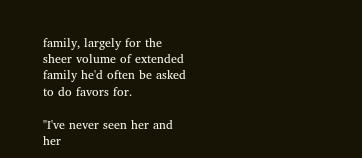family, largely for the sheer volume of extended family he'd often be asked to do favors for.

"I've never seen her and her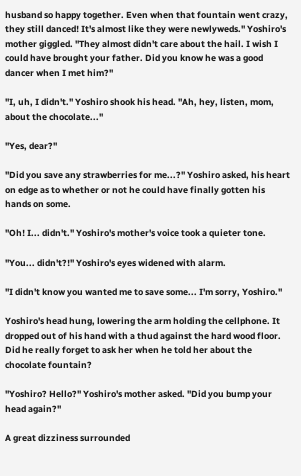husband so happy together. Even when that fountain went crazy, they still danced! It's almost like they were newlyweds." Yoshiro's mother giggled. "They almost didn't care about the hail. I wish I could have brought your father. Did you know he was a good dancer when I met him?"

"I, uh, I didn't." Yoshiro shook his head. "Ah, hey, listen, mom, about the chocolate..."

"Yes, dear?"

"Did you save any strawberries for me...?" Yoshiro asked, his heart on edge as to whether or not he could have finally gotten his hands on some.

"Oh! I... didn't." Yoshiro's mother's voice took a quieter tone.

"You... didn't?!" Yoshiro's eyes widened with alarm.

"I didn't know you wanted me to save some... I'm sorry, Yoshiro."

Yoshiro's head hung, lowering the arm holding the cellphone. It dropped out of his hand with a thud against the hard wood floor. Did he really forget to ask her when he told her about the chocolate fountain?

"Yoshiro? Hello?" Yoshiro's mother asked. "Did you bump your head again?"

A great dizziness surrounded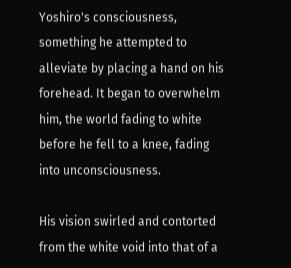Yoshiro's consciousness, something he attempted to alleviate by placing a hand on his forehead. It began to overwhelm him, the world fading to white before he fell to a knee, fading into unconsciousness.

His vision swirled and contorted from the white void into that of a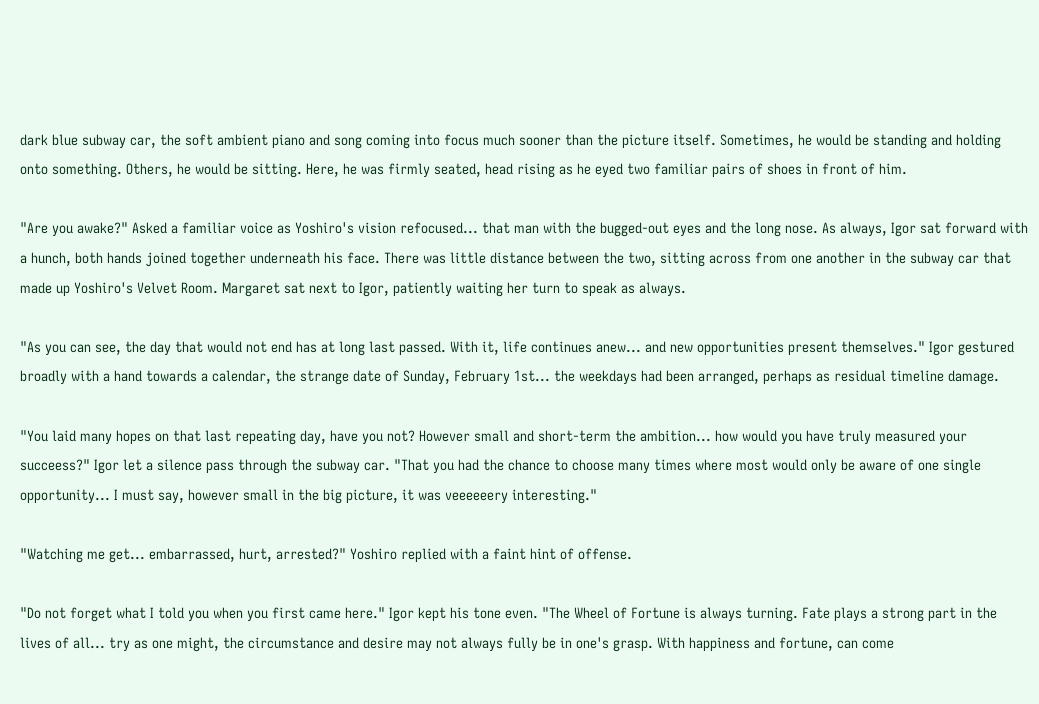dark blue subway car, the soft ambient piano and song coming into focus much sooner than the picture itself. Sometimes, he would be standing and holding onto something. Others, he would be sitting. Here, he was firmly seated, head rising as he eyed two familiar pairs of shoes in front of him.

"Are you awake?" Asked a familiar voice as Yoshiro's vision refocused... that man with the bugged-out eyes and the long nose. As always, Igor sat forward with a hunch, both hands joined together underneath his face. There was little distance between the two, sitting across from one another in the subway car that made up Yoshiro's Velvet Room. Margaret sat next to Igor, patiently waiting her turn to speak as always.

"As you can see, the day that would not end has at long last passed. With it, life continues anew... and new opportunities present themselves." Igor gestured broadly with a hand towards a calendar, the strange date of Sunday, February 1st... the weekdays had been arranged, perhaps as residual timeline damage.

"You laid many hopes on that last repeating day, have you not? However small and short-term the ambition... how would you have truly measured your succeess?" Igor let a silence pass through the subway car. "That you had the chance to choose many times where most would only be aware of one single opportunity... I must say, however small in the big picture, it was veeeeeery interesting."

"Watching me get... embarrassed, hurt, arrested?" Yoshiro replied with a faint hint of offense.

"Do not forget what I told you when you first came here." Igor kept his tone even. "The Wheel of Fortune is always turning. Fate plays a strong part in the lives of all... try as one might, the circumstance and desire may not always fully be in one's grasp. With happiness and fortune, can come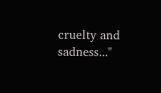cruelty and sadness..."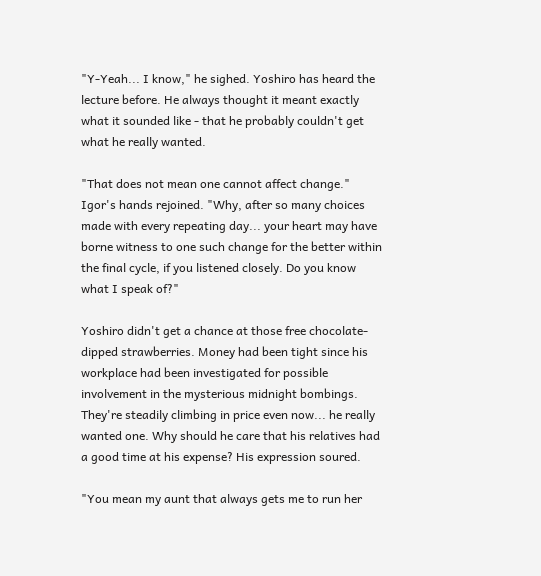"Y-Yeah... I know," he sighed. Yoshiro has heard the lecture before. He always thought it meant exactly what it sounded like - that he probably couldn't get what he really wanted.

"That does not mean one cannot affect change." Igor's hands rejoined. "Why, after so many choices made with every repeating day... your heart may have borne witness to one such change for the better within the final cycle, if you listened closely. Do you know what I speak of?"

Yoshiro didn't get a chance at those free chocolate-dipped strawberries. Money had been tight since his workplace had been investigated for possible involvement in the mysterious midnight bombings. They're steadily climbing in price even now... he really wanted one. Why should he care that his relatives had a good time at his expense? His expression soured.

"You mean my aunt that always gets me to run her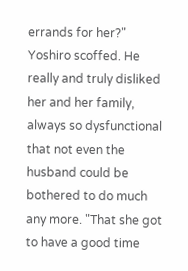errands for her?" Yoshiro scoffed. He really and truly disliked her and her family, always so dysfunctional that not even the husband could be bothered to do much any more. "That she got to have a good time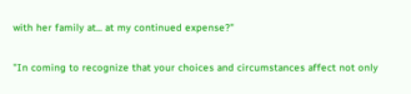with her family at... at my continued expense?"

"In coming to recognize that your choices and circumstances affect not only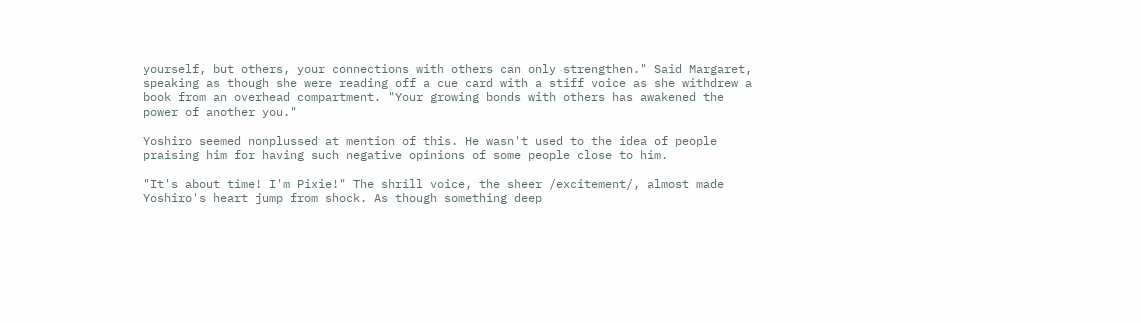yourself, but others, your connections with others can only strengthen." Said Margaret, speaking as though she were reading off a cue card with a stiff voice as she withdrew a book from an overhead compartment. "Your growing bonds with others has awakened the power of another you."

Yoshiro seemed nonplussed at mention of this. He wasn't used to the idea of people praising him for having such negative opinions of some people close to him.

"It's about time! I'm Pixie!" The shrill voice, the sheer /excitement/, almost made Yoshiro's heart jump from shock. As though something deep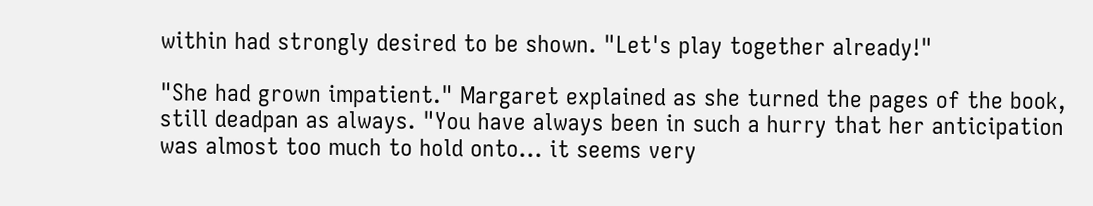within had strongly desired to be shown. "Let's play together already!"

"She had grown impatient." Margaret explained as she turned the pages of the book, still deadpan as always. "You have always been in such a hurry that her anticipation was almost too much to hold onto... it seems very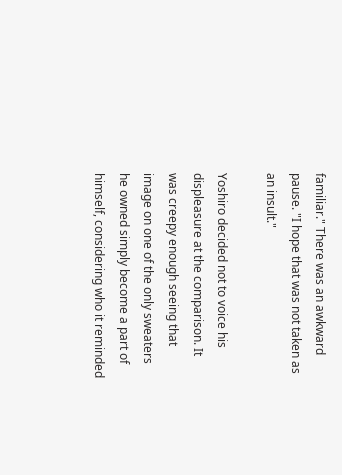familiar." There was an awkward pause. "I hope that was not taken as an insult."

Yoshiro decided not to voice his displeasure at the comparison. It was creepy enough seeing that image on one of the only sweaters he owned simply become a part of himself, considering who it reminded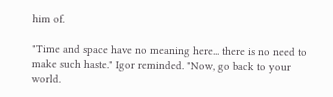him of.

"Time and space have no meaning here... there is no need to make such haste." Igor reminded. "Now, go back to your world.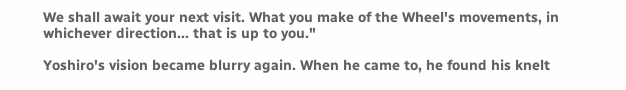We shall await your next visit. What you make of the Wheel's movements, in whichever direction... that is up to you."

Yoshiro's vision became blurry again. When he came to, he found his knelt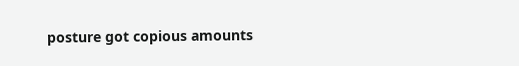posture got copious amounts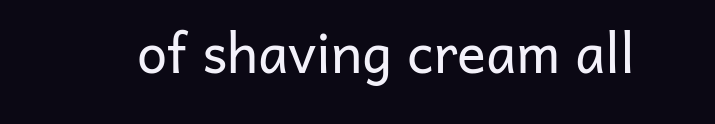of shaving cream all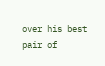over his best pair of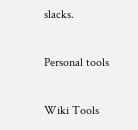slacks.

Personal tools

Wiki Tools